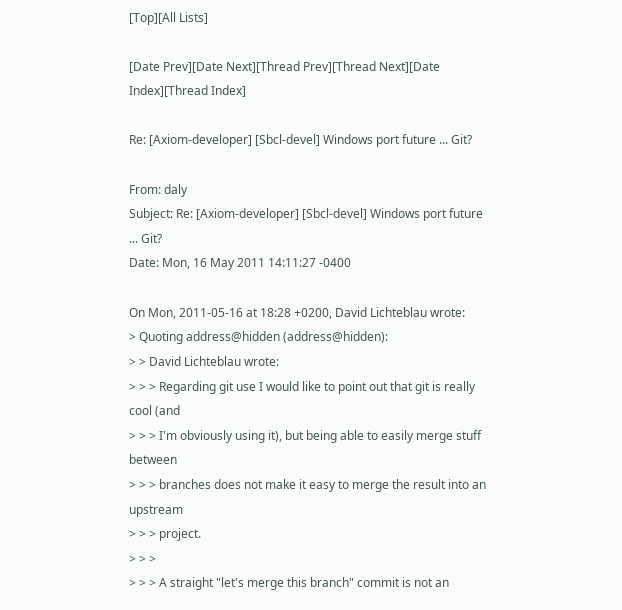[Top][All Lists]

[Date Prev][Date Next][Thread Prev][Thread Next][Date Index][Thread Index]

Re: [Axiom-developer] [Sbcl-devel] Windows port future ... Git?

From: daly
Subject: Re: [Axiom-developer] [Sbcl-devel] Windows port future ... Git?
Date: Mon, 16 May 2011 14:11:27 -0400

On Mon, 2011-05-16 at 18:28 +0200, David Lichteblau wrote:
> Quoting address@hidden (address@hidden):
> > David Lichteblau wrote:
> > > Regarding git use I would like to point out that git is really cool (and
> > > I'm obviously using it), but being able to easily merge stuff between
> > > branches does not make it easy to merge the result into an upstream
> > > project.
> > >
> > > A straight "let's merge this branch" commit is not an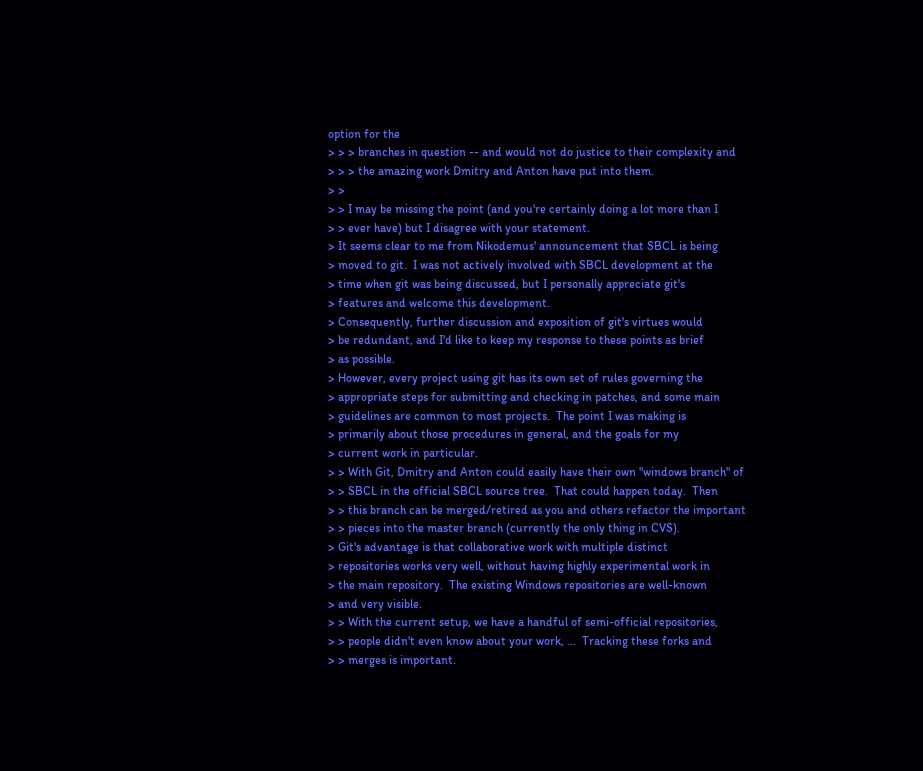option for the
> > > branches in question -- and would not do justice to their complexity and
> > > the amazing work Dmitry and Anton have put into them.
> >
> > I may be missing the point (and you're certainly doing a lot more than I
> > ever have) but I disagree with your statement.
> It seems clear to me from Nikodemus' announcement that SBCL is being
> moved to git.  I was not actively involved with SBCL development at the
> time when git was being discussed, but I personally appreciate git's
> features and welcome this development.
> Consequently, further discussion and exposition of git's virtues would
> be redundant, and I'd like to keep my response to these points as brief
> as possible.
> However, every project using git has its own set of rules governing the
> appropriate steps for submitting and checking in patches, and some main
> guidelines are common to most projects.  The point I was making is
> primarily about those procedures in general, and the goals for my
> current work in particular.
> > With Git, Dmitry and Anton could easily have their own "windows branch" of
> > SBCL in the official SBCL source tree.  That could happen today.  Then
> > this branch can be merged/retired as you and others refactor the important
> > pieces into the master branch (currently the only thing in CVS).
> Git's advantage is that collaborative work with multiple distinct
> repositories works very well, without having highly experimental work in
> the main repository.  The existing Windows repositories are well-known
> and very visible.
> > With the current setup, we have a handful of semi-official repositories,
> > people didn't even know about your work, ...  Tracking these forks and
> > merges is important.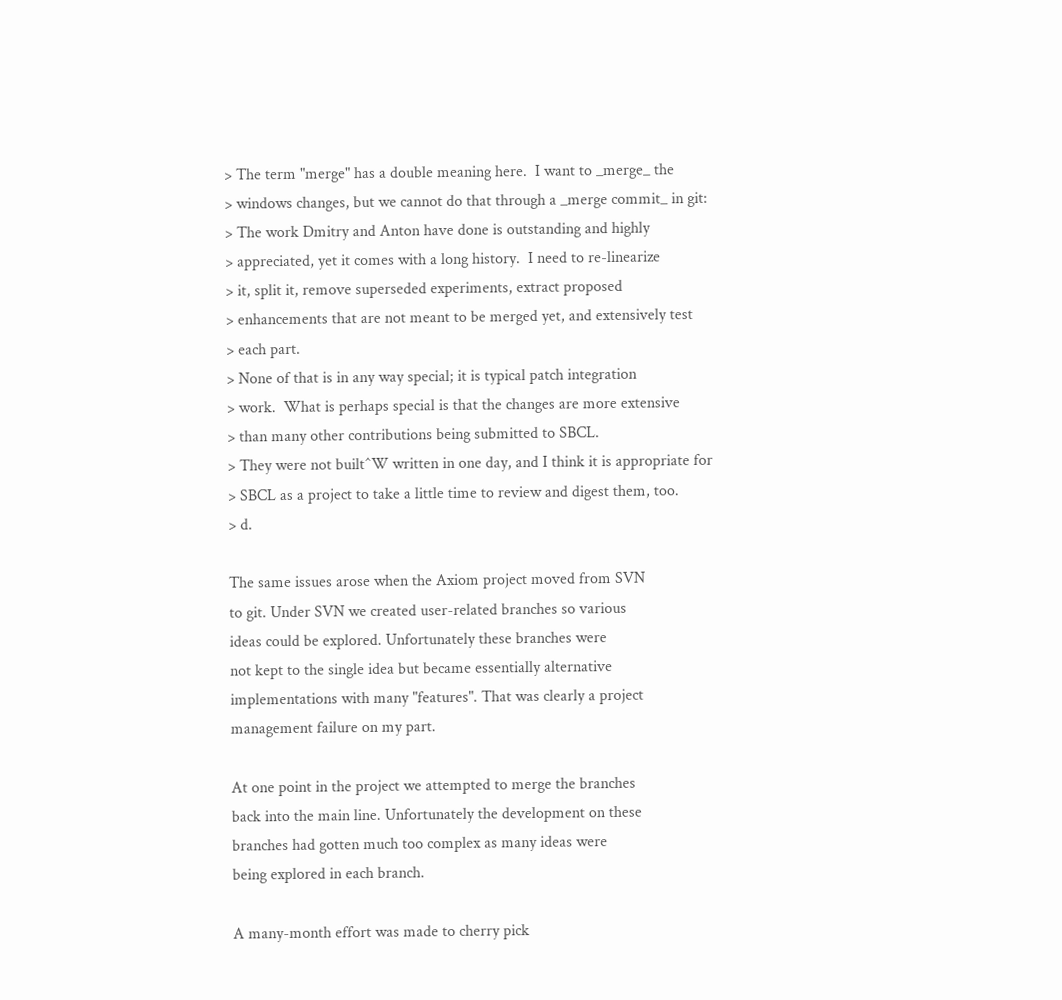> The term "merge" has a double meaning here.  I want to _merge_ the
> windows changes, but we cannot do that through a _merge commit_ in git:
> The work Dmitry and Anton have done is outstanding and highly
> appreciated, yet it comes with a long history.  I need to re-linearize
> it, split it, remove superseded experiments, extract proposed
> enhancements that are not meant to be merged yet, and extensively test
> each part.
> None of that is in any way special; it is typical patch integration
> work.  What is perhaps special is that the changes are more extensive
> than many other contributions being submitted to SBCL.
> They were not built^W written in one day, and I think it is appropriate for
> SBCL as a project to take a little time to review and digest them, too.
> d.

The same issues arose when the Axiom project moved from SVN
to git. Under SVN we created user-related branches so various
ideas could be explored. Unfortunately these branches were
not kept to the single idea but became essentially alternative
implementations with many "features". That was clearly a project
management failure on my part.

At one point in the project we attempted to merge the branches
back into the main line. Unfortunately the development on these
branches had gotten much too complex as many ideas were
being explored in each branch.

A many-month effort was made to cherry pick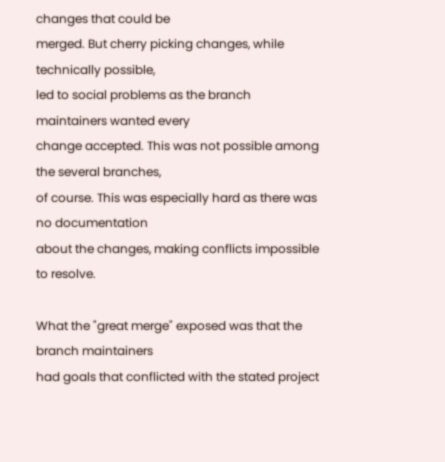changes that could be
merged. But cherry picking changes, while technically possible,
led to social problems as the branch maintainers wanted every
change accepted. This was not possible among the several branches,
of course. This was especially hard as there was no documentation
about the changes, making conflicts impossible to resolve.

What the "great merge" exposed was that the branch maintainers
had goals that conflicted with the stated project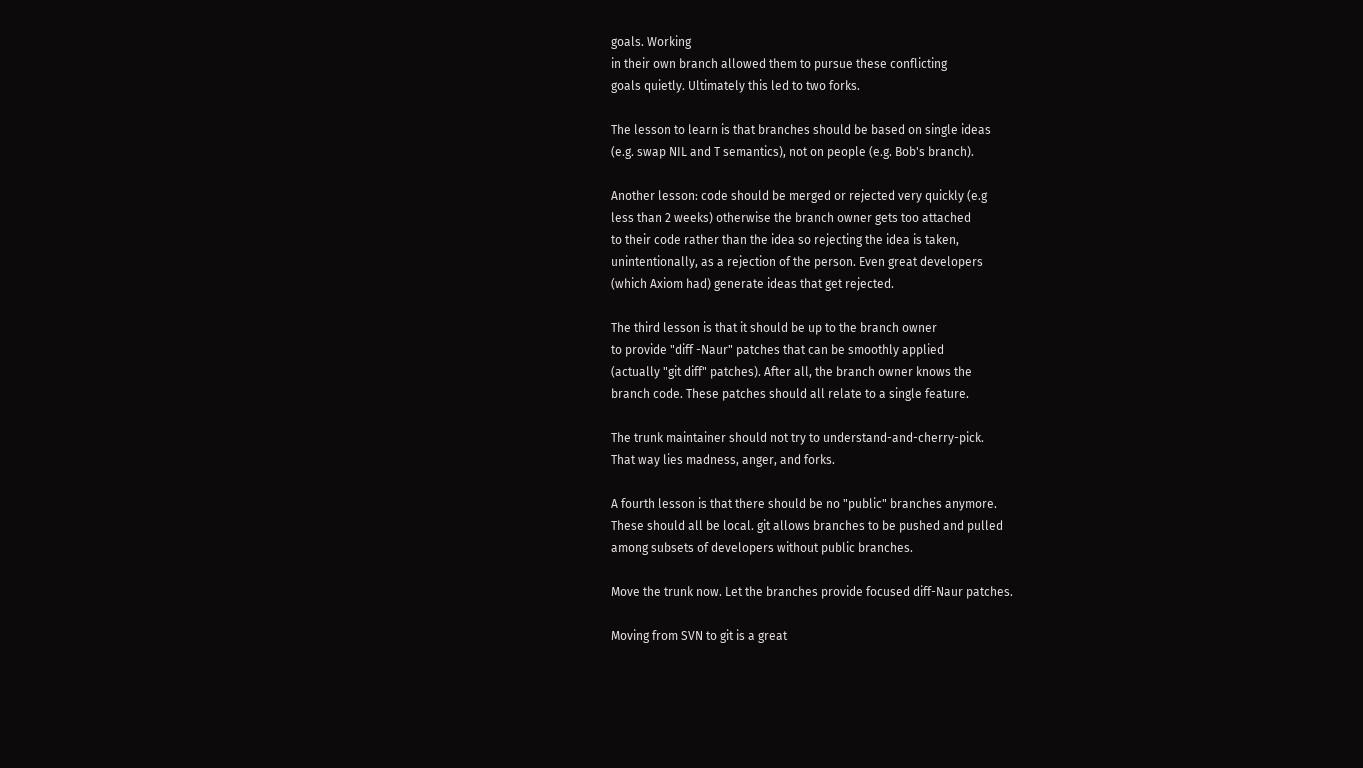goals. Working
in their own branch allowed them to pursue these conflicting
goals quietly. Ultimately this led to two forks.

The lesson to learn is that branches should be based on single ideas
(e.g. swap NIL and T semantics), not on people (e.g. Bob's branch).

Another lesson: code should be merged or rejected very quickly (e.g
less than 2 weeks) otherwise the branch owner gets too attached
to their code rather than the idea so rejecting the idea is taken,
unintentionally, as a rejection of the person. Even great developers
(which Axiom had) generate ideas that get rejected.

The third lesson is that it should be up to the branch owner
to provide "diff -Naur" patches that can be smoothly applied
(actually "git diff" patches). After all, the branch owner knows the
branch code. These patches should all relate to a single feature.

The trunk maintainer should not try to understand-and-cherry-pick.
That way lies madness, anger, and forks.

A fourth lesson is that there should be no "public" branches anymore.
These should all be local. git allows branches to be pushed and pulled
among subsets of developers without public branches.

Move the trunk now. Let the branches provide focused diff-Naur patches.

Moving from SVN to git is a great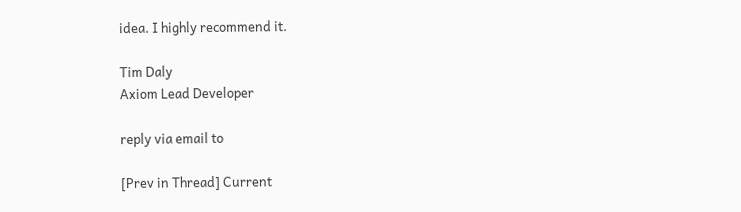idea. I highly recommend it.

Tim Daly
Axiom Lead Developer

reply via email to

[Prev in Thread] Current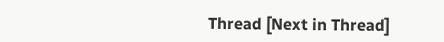Thread [Next in Thread]